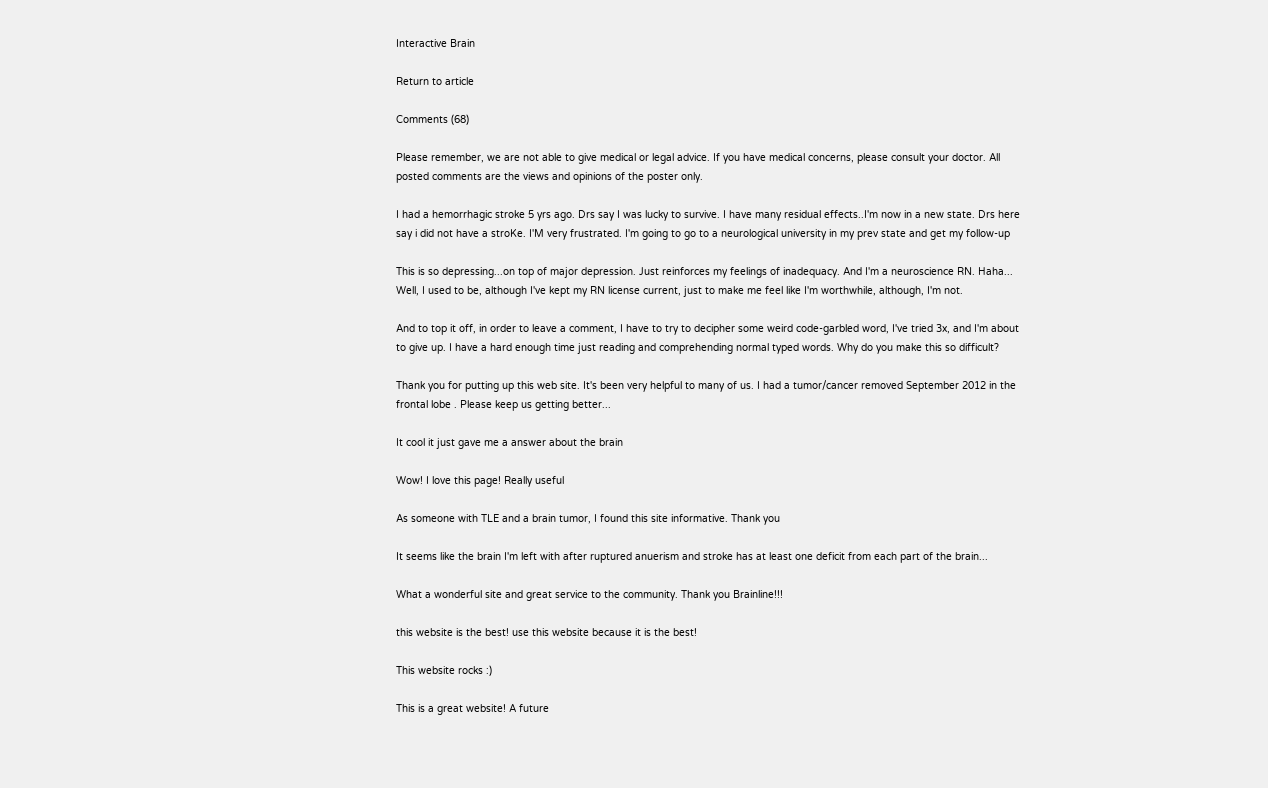Interactive Brain

Return to article

Comments (68)

Please remember, we are not able to give medical or legal advice. If you have medical concerns, please consult your doctor. All posted comments are the views and opinions of the poster only.

I had a hemorrhagic stroke 5 yrs ago. Drs say I was lucky to survive. I have many residual effects..I'm now in a new state. Drs here say i did not have a stroKe. I'M very frustrated. I'm going to go to a neurological university in my prev state and get my follow-up

This is so depressing...on top of major depression. Just reinforces my feelings of inadequacy. And I'm a neuroscience RN. Haha... Well, I used to be, although I've kept my RN license current, just to make me feel like I'm worthwhile, although, I'm not.

And to top it off, in order to leave a comment, I have to try to decipher some weird code-garbled word, I've tried 3x, and I'm about to give up. I have a hard enough time just reading and comprehending normal typed words. Why do you make this so difficult?

Thank you for putting up this web site. It's been very helpful to many of us. I had a tumor/cancer removed September 2012 in the frontal lobe . Please keep us getting better...

It cool it just gave me a answer about the brain

Wow! I love this page! Really useful

As someone with TLE and a brain tumor, I found this site informative. Thank you

It seems like the brain I'm left with after ruptured anuerism and stroke has at least one deficit from each part of the brain...

What a wonderful site and great service to the community. Thank you Brainline!!!

this website is the best! use this website because it is the best!

This website rocks :)

This is a great website! A future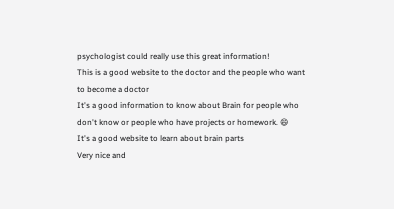psychologist could really use this great information!
This is a good website to the doctor and the people who want to become a doctor
It's a good information to know about Brain for people who don't know or people who have projects or homework. 😄
It's a good website to learn about brain parts
Very nice and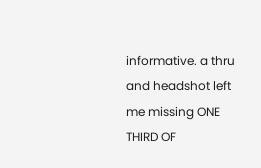informative. a thru and headshot left me missing ONE THIRD OF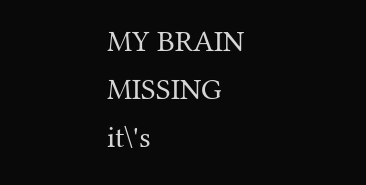MY BRAIN MISSING
it\'s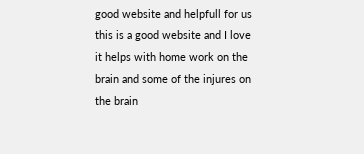good website and helpfull for us
this is a good website and I love it helps with home work on the brain and some of the injures on the brain